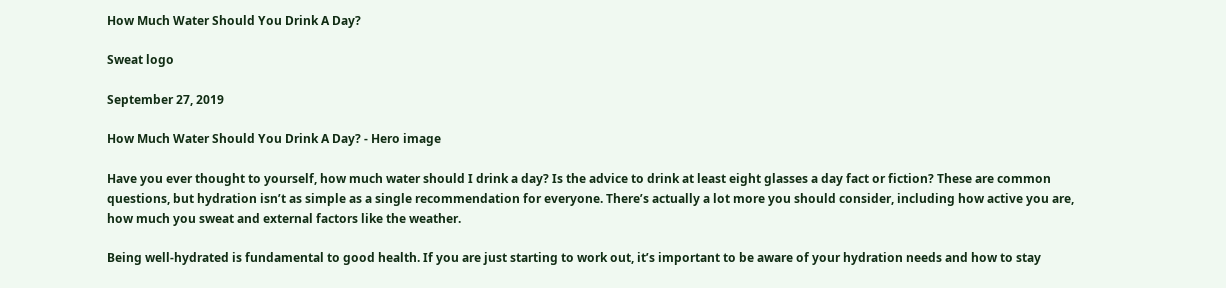How Much Water Should You Drink A Day?

Sweat logo

September 27, 2019

How Much Water Should You Drink A Day? - Hero image

Have you ever thought to yourself, how much water should I drink a day? Is the advice to drink at least eight glasses a day fact or fiction? These are common questions, but hydration isn’t as simple as a single recommendation for everyone. There’s actually a lot more you should consider, including how active you are, how much you sweat and external factors like the weather.

Being well-hydrated is fundamental to good health. If you are just starting to work out, it’s important to be aware of your hydration needs and how to stay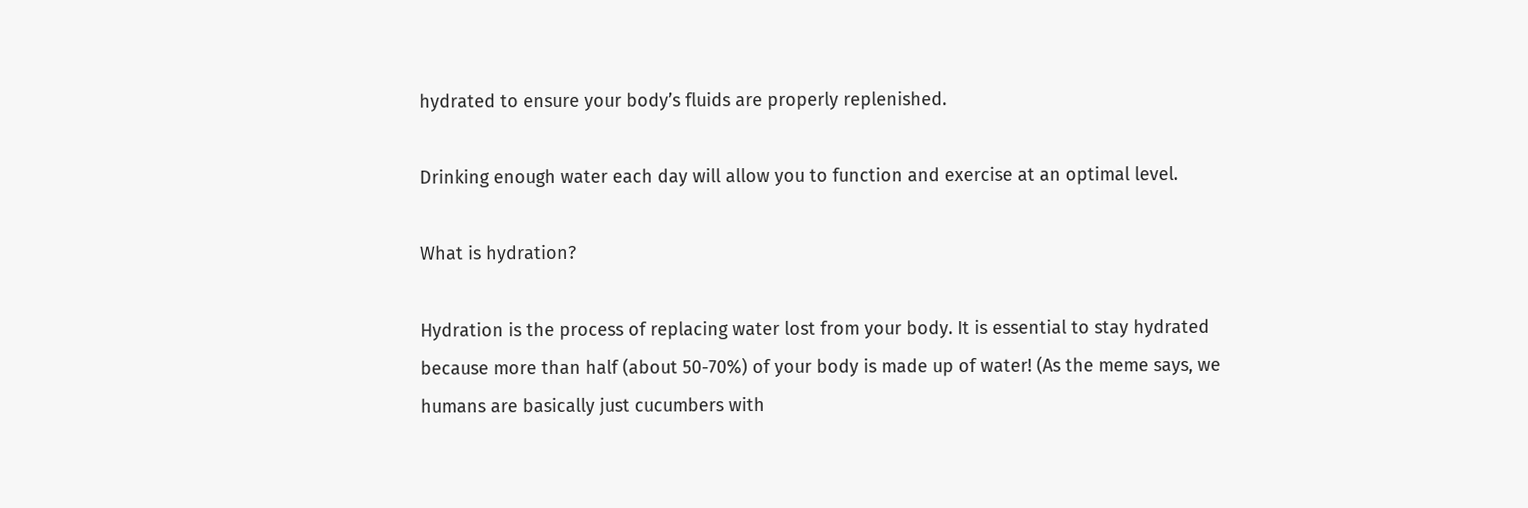hydrated to ensure your body’s fluids are properly replenished.

Drinking enough water each day will allow you to function and exercise at an optimal level.

What is hydration?

Hydration is the process of replacing water lost from your body. It is essential to stay hydrated because more than half (about 50-70%) of your body is made up of water! (As the meme says, we humans are basically just cucumbers with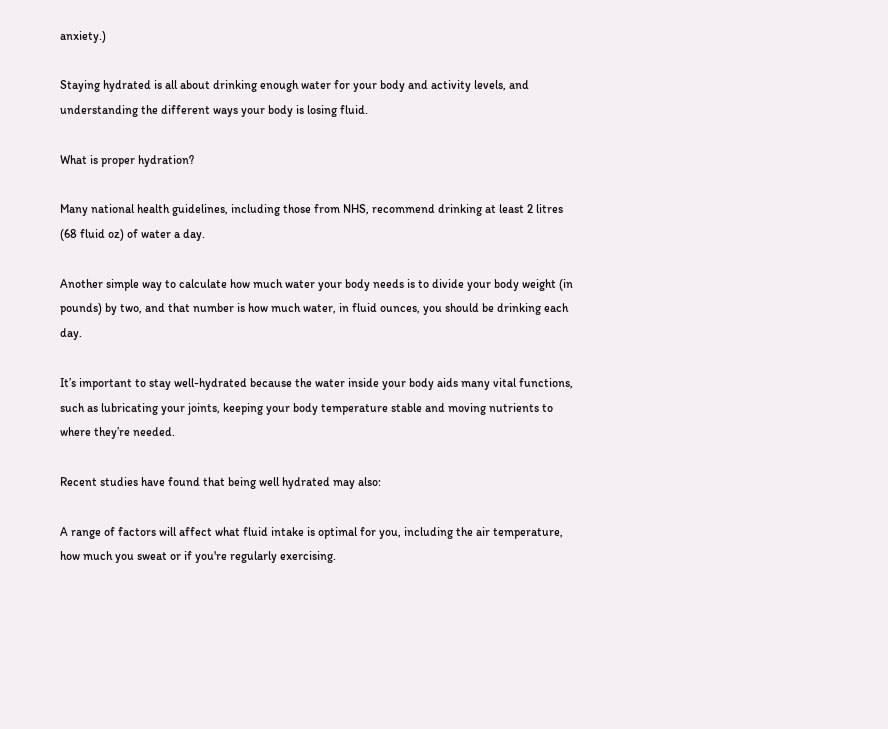anxiety.)

Staying hydrated is all about drinking enough water for your body and activity levels, and understanding the different ways your body is losing fluid.

What is proper hydration?

Many national health guidelines, including those from NHS, recommend drinking at least 2 litres (68 fluid oz) of water a day.

Another simple way to calculate how much water your body needs is to divide your body weight (in pounds) by two, and that number is how much water, in fluid ounces, you should be drinking each day.

It’s important to stay well-hydrated because the water inside your body aids many vital functions, such as lubricating your joints, keeping your body temperature stable and moving nutrients to where they’re needed.

Recent studies have found that being well hydrated may also:

A range of factors will affect what fluid intake is optimal for you, including the air temperature, how much you sweat or if you're regularly exercising.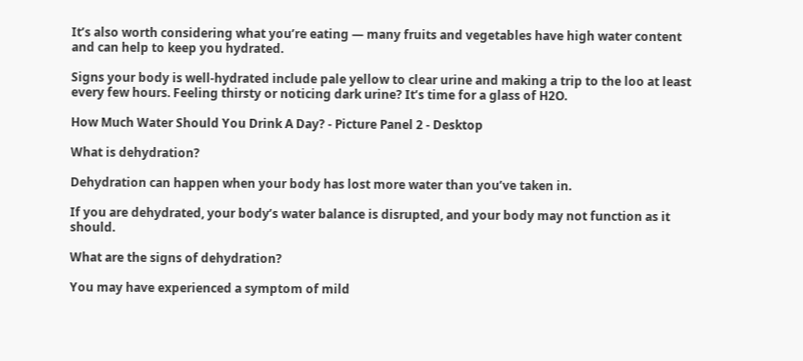It’s also worth considering what you’re eating — many fruits and vegetables have high water content and can help to keep you hydrated.

Signs your body is well-hydrated include pale yellow to clear urine and making a trip to the loo at least every few hours. Feeling thirsty or noticing dark urine? It’s time for a glass of H2O.

How Much Water Should You Drink A Day? - Picture Panel 2 - Desktop

What is dehydration?

Dehydration can happen when your body has lost more water than you’ve taken in.

If you are dehydrated, your body’s water balance is disrupted, and your body may not function as it should.

What are the signs of dehydration?

You may have experienced a symptom of mild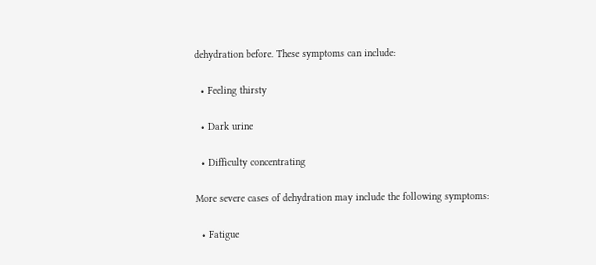dehydration before. These symptoms can include:

  • Feeling thirsty

  • Dark urine

  • Difficulty concentrating

More severe cases of dehydration may include the following symptoms:

  • Fatigue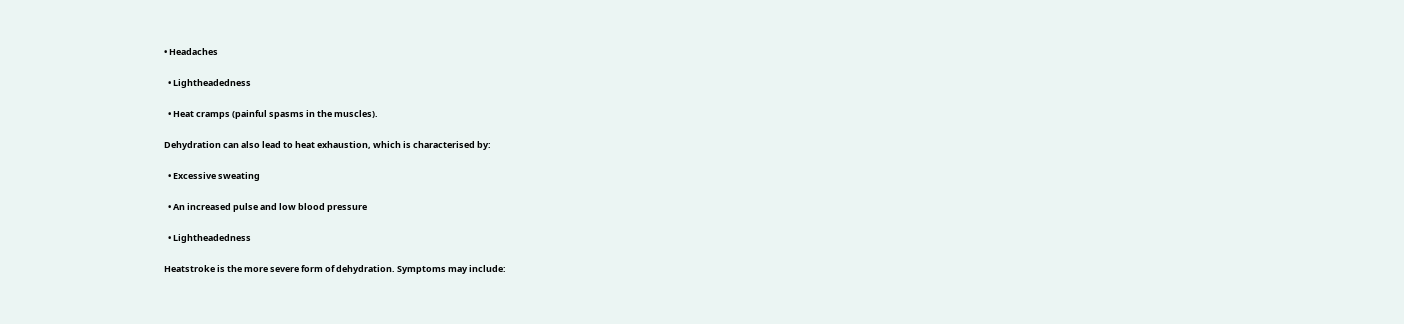• Headaches

  • Lightheadedness

  • Heat cramps (painful spasms in the muscles).

Dehydration can also lead to heat exhaustion, which is characterised by:

  • Excessive sweating

  • An increased pulse and low blood pressure

  • Lightheadedness

Heatstroke is the more severe form of dehydration. Symptoms may include: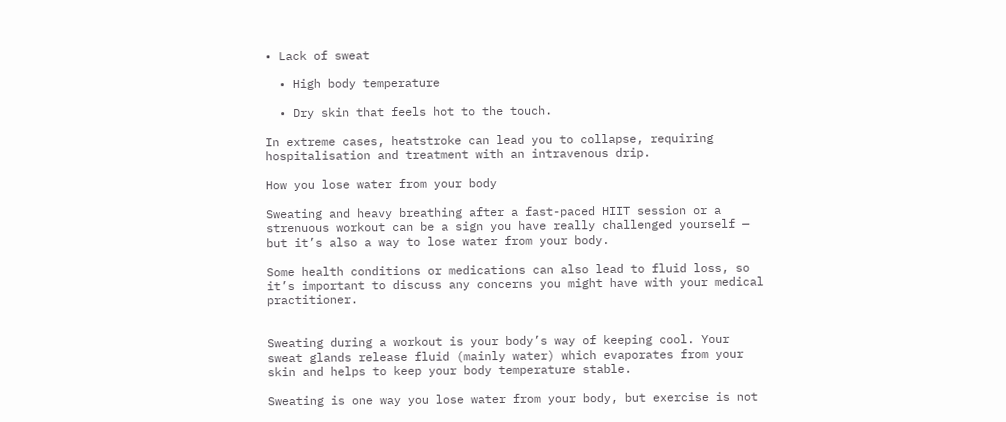• Lack of sweat

  • High body temperature

  • Dry skin that feels hot to the touch.

In extreme cases, heatstroke can lead you to collapse, requiring hospitalisation and treatment with an intravenous drip.

How you lose water from your body

Sweating and heavy breathing after a fast-paced HIIT session or a strenuous workout can be a sign you have really challenged yourself — but it’s also a way to lose water from your body.

Some health conditions or medications can also lead to fluid loss, so it’s important to discuss any concerns you might have with your medical practitioner.


Sweating during a workout is your body’s way of keeping cool. Your sweat glands release fluid (mainly water) which evaporates from your skin and helps to keep your body temperature stable.

Sweating is one way you lose water from your body, but exercise is not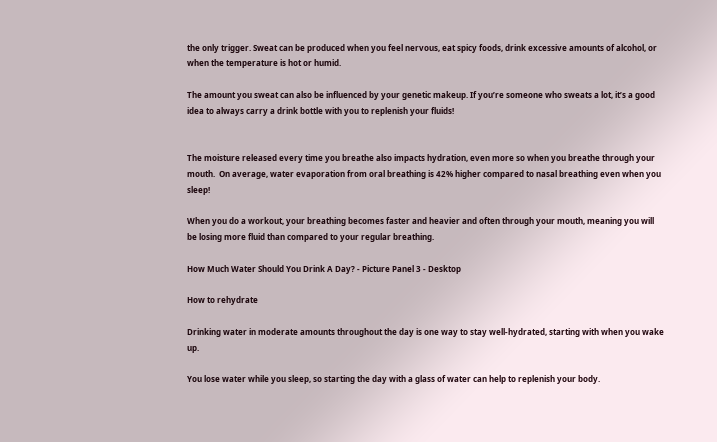the only trigger. Sweat can be produced when you feel nervous, eat spicy foods, drink excessive amounts of alcohol, or when the temperature is hot or humid.

The amount you sweat can also be influenced by your genetic makeup. If you’re someone who sweats a lot, it’s a good idea to always carry a drink bottle with you to replenish your fluids!


The moisture released every time you breathe also impacts hydration, even more so when you breathe through your mouth.  On average, water evaporation from oral breathing is 42% higher compared to nasal breathing even when you sleep!

When you do a workout, your breathing becomes faster and heavier and often through your mouth, meaning you will be losing more fluid than compared to your regular breathing.

How Much Water Should You Drink A Day? - Picture Panel 3 - Desktop

How to rehydrate

Drinking water in moderate amounts throughout the day is one way to stay well-hydrated, starting with when you wake up.

You lose water while you sleep, so starting the day with a glass of water can help to replenish your body.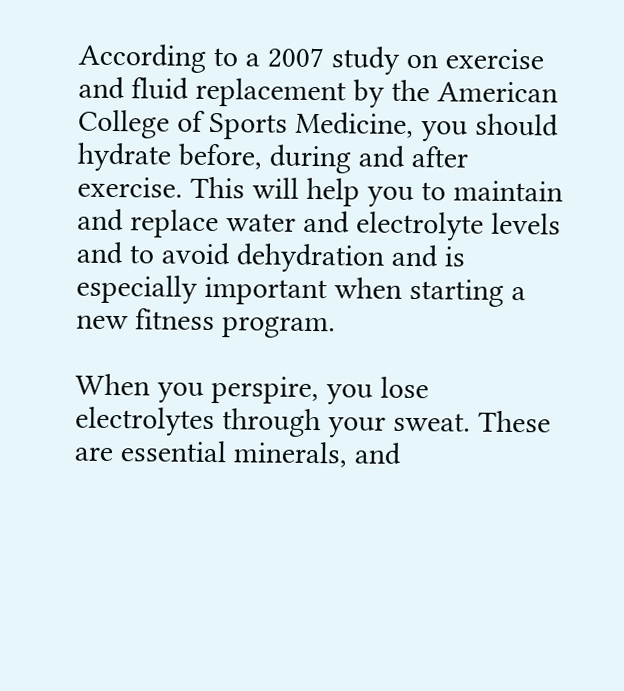According to a 2007 study on exercise and fluid replacement by the American College of Sports Medicine, you should hydrate before, during and after exercise. This will help you to maintain and replace water and electrolyte levels and to avoid dehydration and is especially important when starting a new fitness program.

When you perspire, you lose electrolytes through your sweat. These are essential minerals, and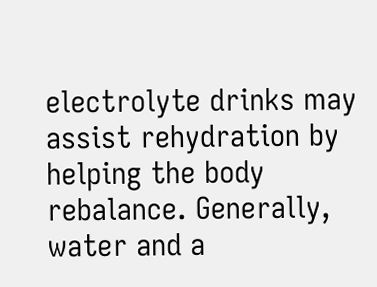electrolyte drinks may assist rehydration by helping the body rebalance. Generally, water and a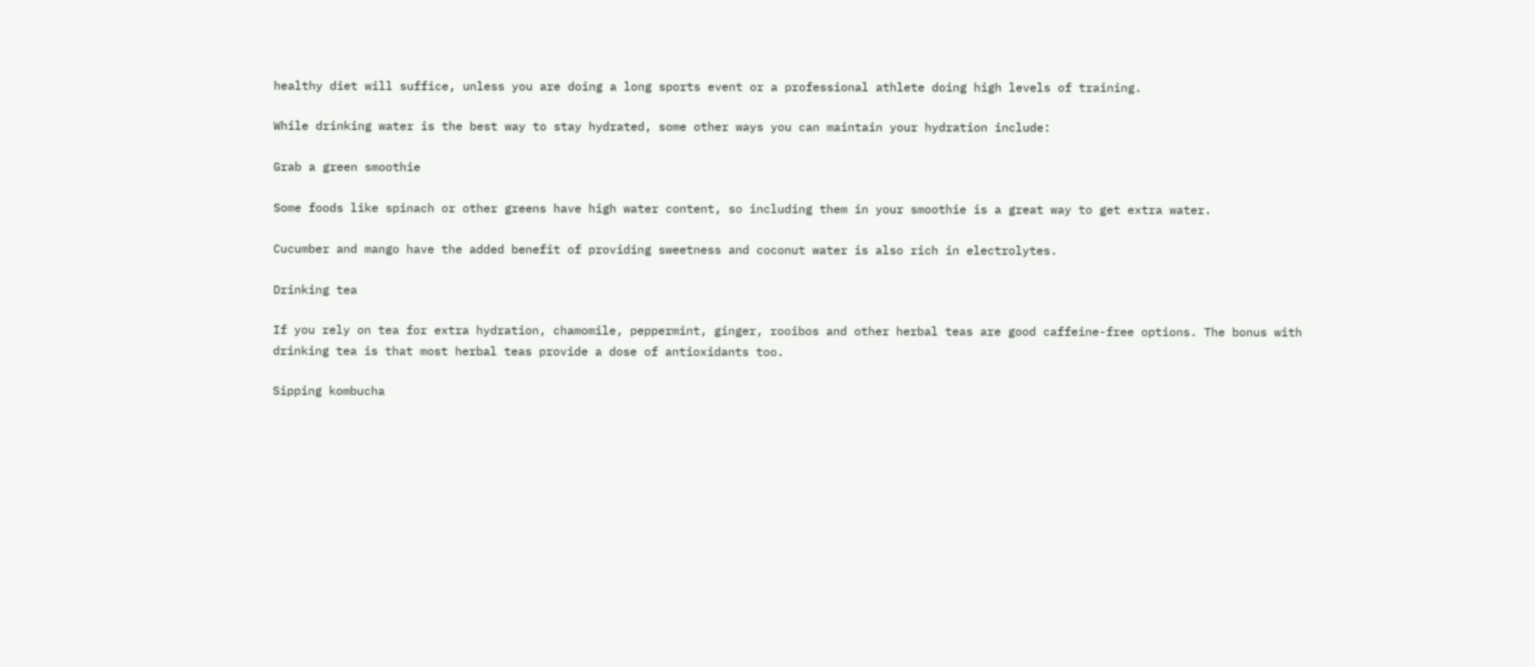healthy diet will suffice, unless you are doing a long sports event or a professional athlete doing high levels of training.

While drinking water is the best way to stay hydrated, some other ways you can maintain your hydration include:

Grab a green smoothie

Some foods like spinach or other greens have high water content, so including them in your smoothie is a great way to get extra water.

Cucumber and mango have the added benefit of providing sweetness and coconut water is also rich in electrolytes.

Drinking tea

If you rely on tea for extra hydration, chamomile, peppermint, ginger, rooibos and other herbal teas are good caffeine-free options. The bonus with drinking tea is that most herbal teas provide a dose of antioxidants too.

Sipping kombucha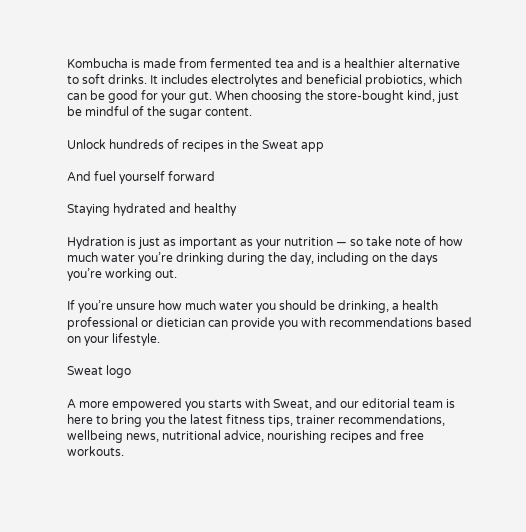Kombucha is made from fermented tea and is a healthier alternative to soft drinks. It includes electrolytes and beneficial probiotics, which can be good for your gut. When choosing the store-bought kind, just be mindful of the sugar content.

Unlock hundreds of recipes in the Sweat app

And fuel yourself forward

Staying hydrated and healthy

Hydration is just as important as your nutrition — so take note of how much water you’re drinking during the day, including on the days you’re working out.

If you’re unsure how much water you should be drinking, a health professional or dietician can provide you with recommendations based on your lifestyle.

Sweat logo

A more empowered you starts with Sweat, and our editorial team is here to bring you the latest fitness tips, trainer recommendations, wellbeing news, nutritional advice, nourishing recipes and free workouts.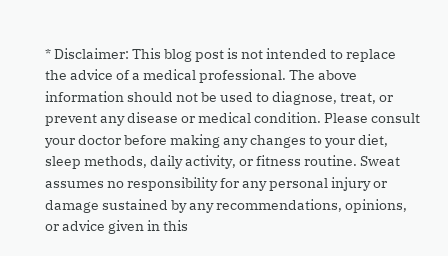* Disclaimer: This blog post is not intended to replace the advice of a medical professional. The above information should not be used to diagnose, treat, or prevent any disease or medical condition. Please consult your doctor before making any changes to your diet, sleep methods, daily activity, or fitness routine. Sweat assumes no responsibility for any personal injury or damage sustained by any recommendations, opinions, or advice given in this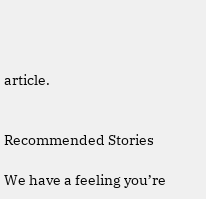article.


Recommended Stories

We have a feeling you’re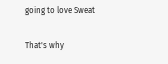going to love Sweat

That's why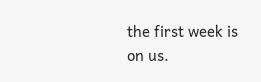the first week is on us.